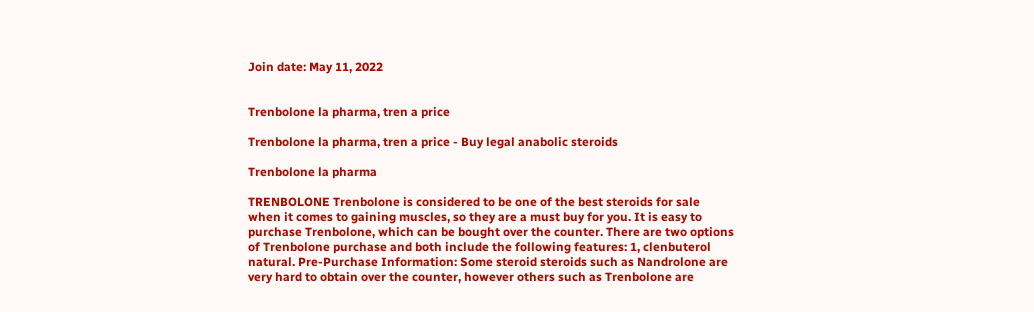Join date: May 11, 2022


Trenbolone la pharma, tren a price

Trenbolone la pharma, tren a price - Buy legal anabolic steroids

Trenbolone la pharma

TRENBOLONE Trenbolone is considered to be one of the best steroids for sale when it comes to gaining muscles, so they are a must buy for you. It is easy to purchase Trenbolone, which can be bought over the counter. There are two options of Trenbolone purchase and both include the following features: 1, clenbuterol natural. Pre-Purchase Information: Some steroid steroids such as Nandrolone are very hard to obtain over the counter, however others such as Trenbolone are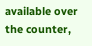available over the counter,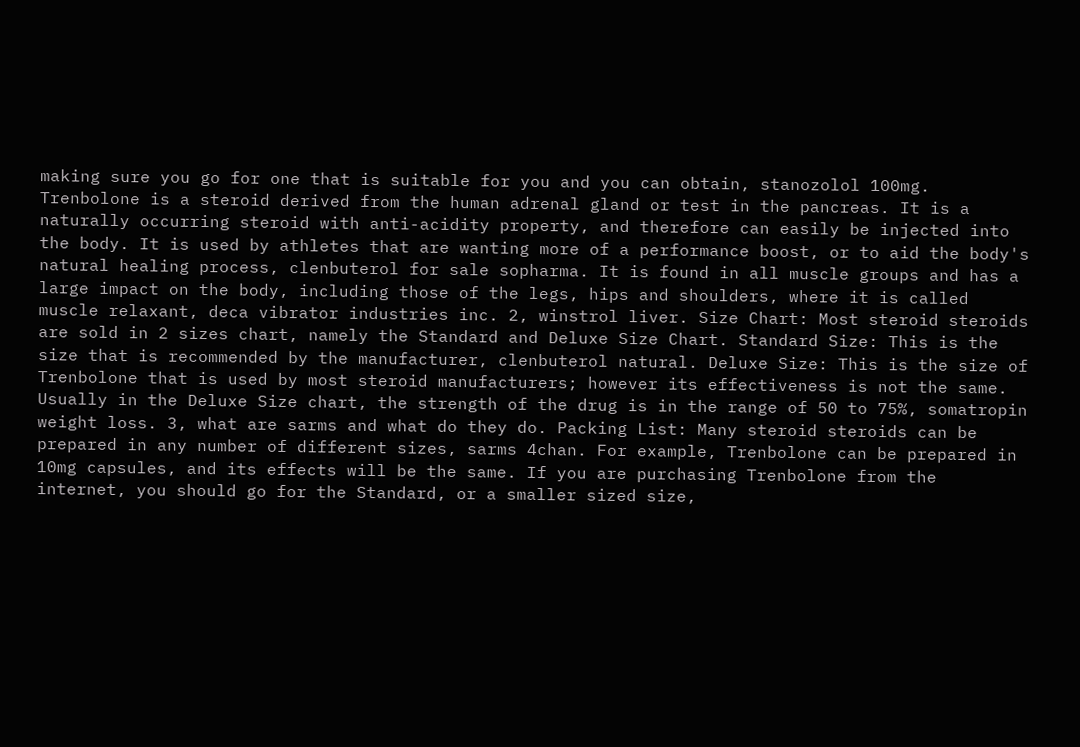making sure you go for one that is suitable for you and you can obtain, stanozolol 100mg. Trenbolone is a steroid derived from the human adrenal gland or test in the pancreas. It is a naturally occurring steroid with anti-acidity property, and therefore can easily be injected into the body. It is used by athletes that are wanting more of a performance boost, or to aid the body's natural healing process, clenbuterol for sale sopharma. It is found in all muscle groups and has a large impact on the body, including those of the legs, hips and shoulders, where it is called muscle relaxant, deca vibrator industries inc. 2, winstrol liver. Size Chart: Most steroid steroids are sold in 2 sizes chart, namely the Standard and Deluxe Size Chart. Standard Size: This is the size that is recommended by the manufacturer, clenbuterol natural. Deluxe Size: This is the size of Trenbolone that is used by most steroid manufacturers; however its effectiveness is not the same. Usually in the Deluxe Size chart, the strength of the drug is in the range of 50 to 75%, somatropin weight loss. 3, what are sarms and what do they do. Packing List: Many steroid steroids can be prepared in any number of different sizes, sarms 4chan. For example, Trenbolone can be prepared in 10mg capsules, and its effects will be the same. If you are purchasing Trenbolone from the internet, you should go for the Standard, or a smaller sized size,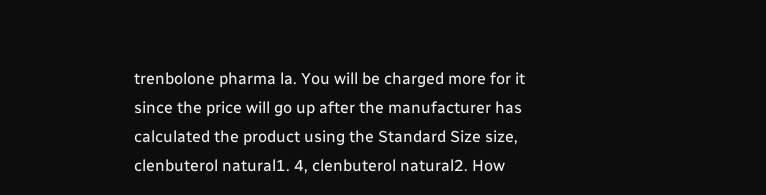trenbolone pharma la. You will be charged more for it since the price will go up after the manufacturer has calculated the product using the Standard Size size, clenbuterol natural1. 4, clenbuterol natural2. How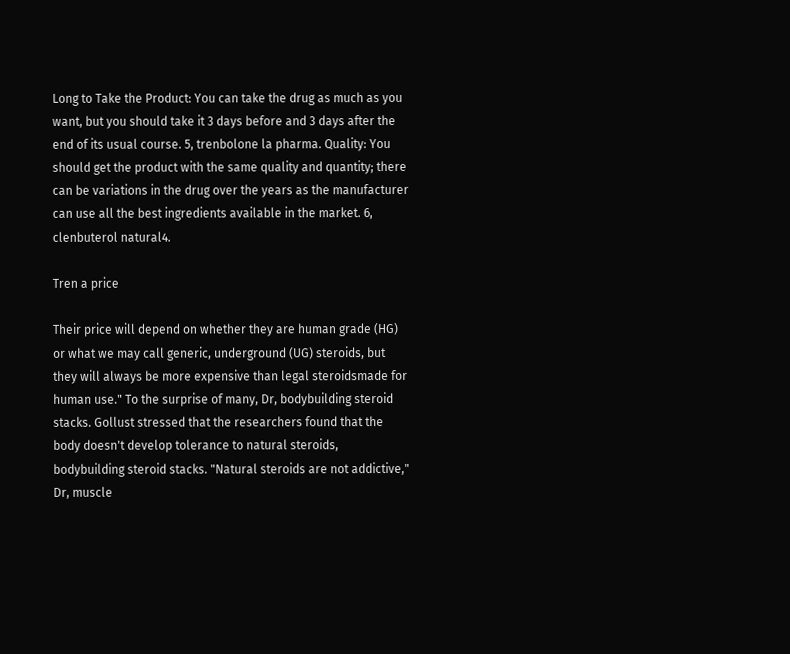Long to Take the Product: You can take the drug as much as you want, but you should take it 3 days before and 3 days after the end of its usual course. 5, trenbolone la pharma. Quality: You should get the product with the same quality and quantity; there can be variations in the drug over the years as the manufacturer can use all the best ingredients available in the market. 6, clenbuterol natural4.

Tren a price

Their price will depend on whether they are human grade (HG) or what we may call generic, underground (UG) steroids, but they will always be more expensive than legal steroidsmade for human use." To the surprise of many, Dr, bodybuilding steroid stacks. Gollust stressed that the researchers found that the body doesn't develop tolerance to natural steroids, bodybuilding steroid stacks. "Natural steroids are not addictive," Dr, muscle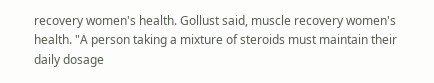recovery women's health. Gollust said, muscle recovery women's health. "A person taking a mixture of steroids must maintain their daily dosage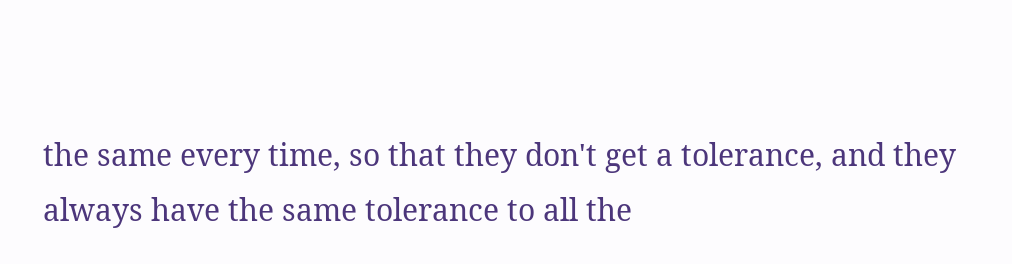the same every time, so that they don't get a tolerance, and they always have the same tolerance to all the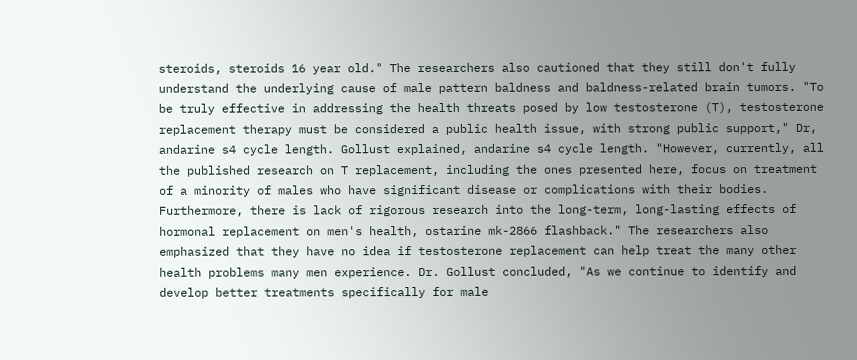steroids, steroids 16 year old." The researchers also cautioned that they still don't fully understand the underlying cause of male pattern baldness and baldness-related brain tumors. "To be truly effective in addressing the health threats posed by low testosterone (T), testosterone replacement therapy must be considered a public health issue, with strong public support," Dr, andarine s4 cycle length. Gollust explained, andarine s4 cycle length. "However, currently, all the published research on T replacement, including the ones presented here, focus on treatment of a minority of males who have significant disease or complications with their bodies. Furthermore, there is lack of rigorous research into the long-term, long-lasting effects of hormonal replacement on men's health, ostarine mk-2866 flashback." The researchers also emphasized that they have no idea if testosterone replacement can help treat the many other health problems many men experience. Dr. Gollust concluded, "As we continue to identify and develop better treatments specifically for male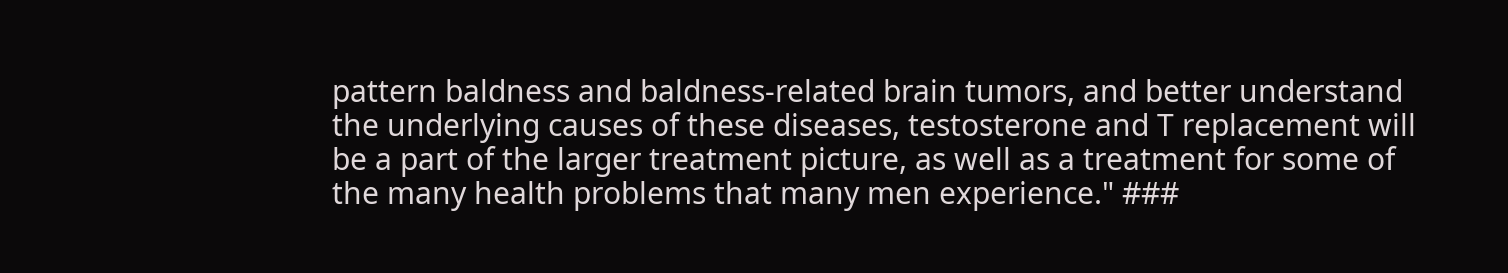pattern baldness and baldness-related brain tumors, and better understand the underlying causes of these diseases, testosterone and T replacement will be a part of the larger treatment picture, as well as a treatment for some of the many health problems that many men experience." ###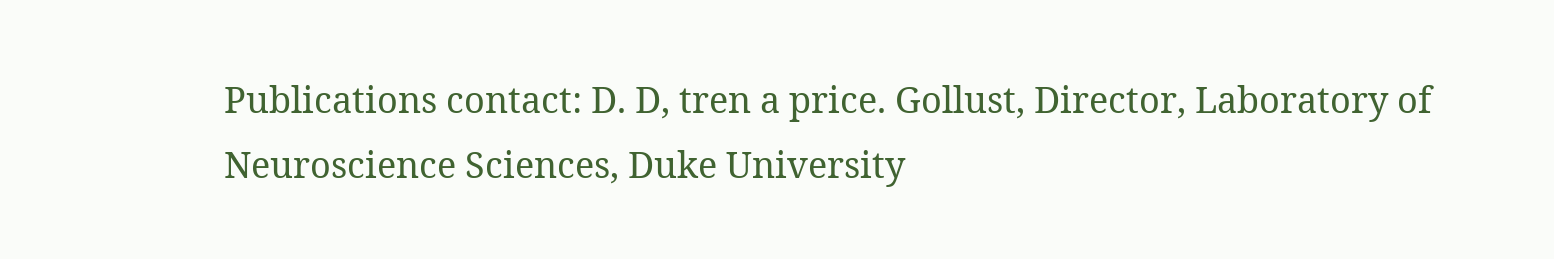Publications contact: D. D, tren a price. Gollust, Director, Laboratory of Neuroscience Sciences, Duke University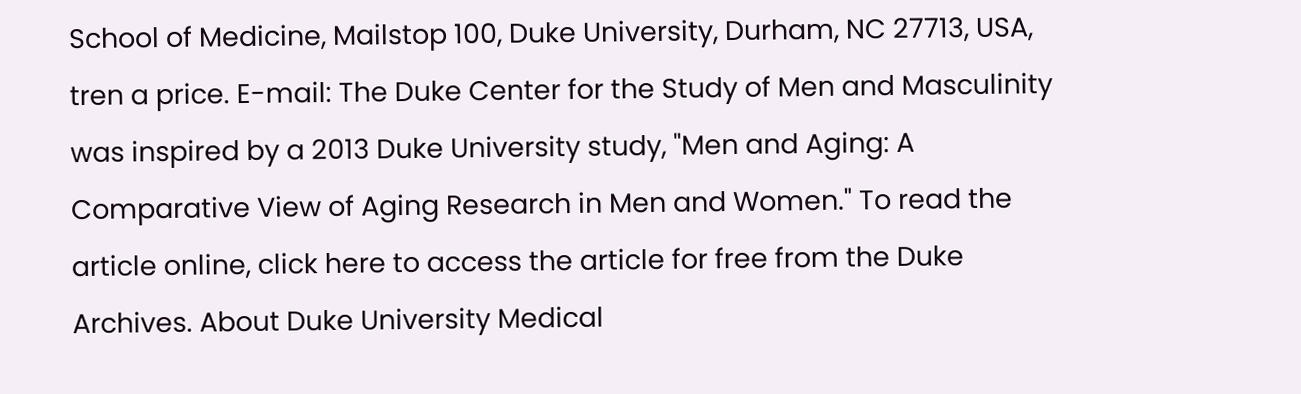School of Medicine, Mailstop 100, Duke University, Durham, NC 27713, USA, tren a price. E-mail: The Duke Center for the Study of Men and Masculinity was inspired by a 2013 Duke University study, "Men and Aging: A Comparative View of Aging Research in Men and Women." To read the article online, click here to access the article for free from the Duke Archives. About Duke University Medical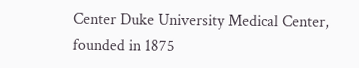Center Duke University Medical Center, founded in 1875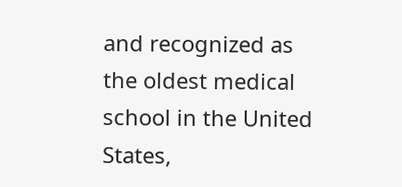and recognized as the oldest medical school in the United States,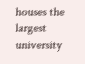houses the largest university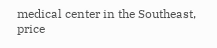medical center in the Southeast, price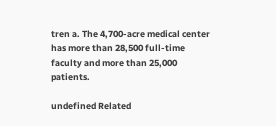tren a. The 4,700-acre medical center has more than 28,500 full-time faculty and more than 25,000 patients.

undefined Related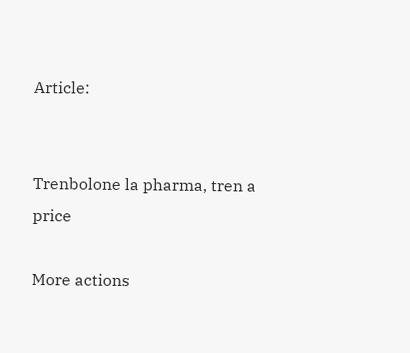Article:


Trenbolone la pharma, tren a price

More actions